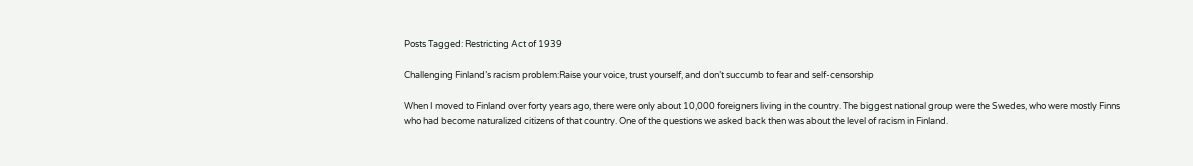Posts Tagged: Restricting Act of 1939

Challenging Finland’s racism problem:Raise your voice, trust yourself, and don’t succumb to fear and self-censorship

When I moved to Finland over forty years ago, there were only about 10,000 foreigners living in the country. The biggest national group were the Swedes, who were mostly Finns who had become naturalized citizens of that country. One of the questions we asked back then was about the level of racism in Finland.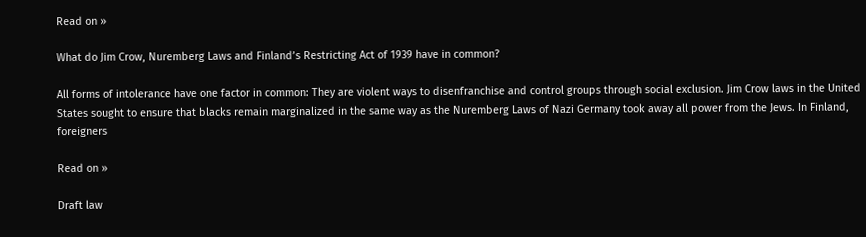Read on »

What do Jim Crow, Nuremberg Laws and Finland’s Restricting Act of 1939 have in common?

All forms of intolerance have one factor in common: They are violent ways to disenfranchise and control groups through social exclusion. Jim Crow laws in the United States sought to ensure that blacks remain marginalized in the same way as the Nuremberg Laws of Nazi Germany took away all power from the Jews. In Finland, foreigners

Read on »

Draft law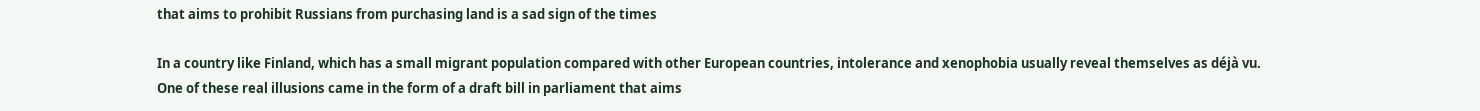that aims to prohibit Russians from purchasing land is a sad sign of the times

In a country like Finland, which has a small migrant population compared with other European countries, intolerance and xenophobia usually reveal themselves as déjà vu. One of these real illusions came in the form of a draft bill in parliament that aims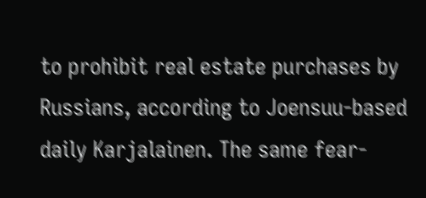to prohibit real estate purchases by Russians, according to Joensuu-based daily Karjalainen. The same fear-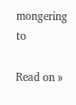mongering to

Read on »